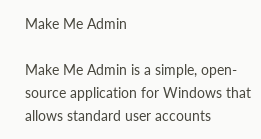Make Me Admin

Make Me Admin is a simple, open-source application for Windows that allows standard user accounts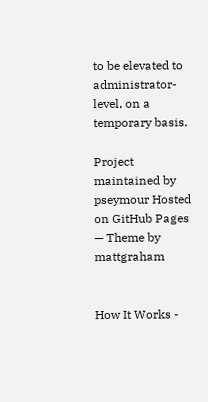to be elevated to administrator-level, on a temporary basis.

Project maintained by pseymour Hosted on GitHub Pages — Theme by mattgraham


How It Works -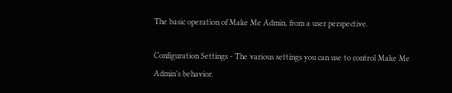The basic operation of Make Me Admin, from a user perspective.

Configuration Settings - The various settings you can use to control Make Me Admin’s behavior.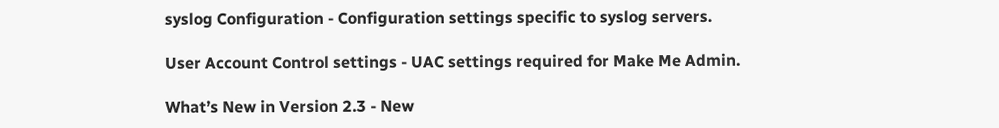syslog Configuration - Configuration settings specific to syslog servers.

User Account Control settings - UAC settings required for Make Me Admin.

What’s New in Version 2.3 - New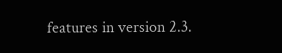features in version 2.3.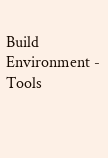Build Environment - Tools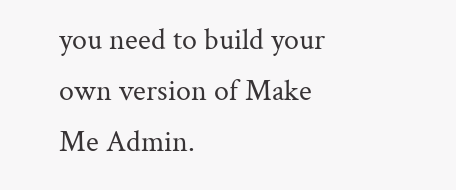you need to build your own version of Make Me Admin.